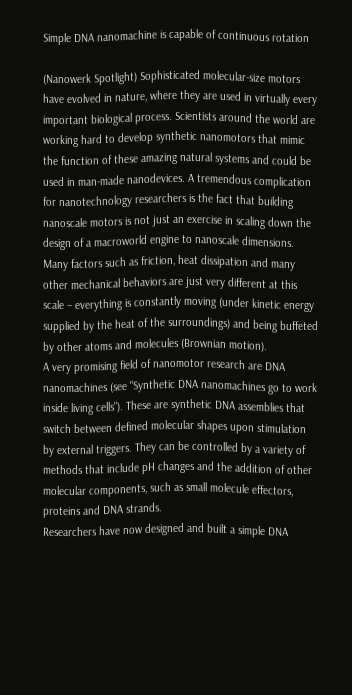Simple DNA nanomachine is capable of continuous rotation

(Nanowerk Spotlight) Sophisticated molecular-size motors have evolved in nature, where they are used in virtually every important biological process. Scientists around the world are working hard to develop synthetic nanomotors that mimic the function of these amazing natural systems and could be used in man-made nanodevices. A tremendous complication for nanotechnology researchers is the fact that building nanoscale motors is not just an exercise in scaling down the design of a macroworld engine to nanoscale dimensions. Many factors such as friction, heat dissipation and many other mechanical behaviors are just very different at this scale – everything is constantly moving (under kinetic energy supplied by the heat of the surroundings) and being buffeted by other atoms and molecules (Brownian motion).
A very promising field of nanomotor research are DNA nanomachines (see "Synthetic DNA nanomachines go to work inside living cells"). These are synthetic DNA assemblies that switch between defined molecular shapes upon stimulation by external triggers. They can be controlled by a variety of methods that include pH changes and the addition of other molecular components, such as small molecule effectors, proteins and DNA strands.
Researchers have now designed and built a simple DNA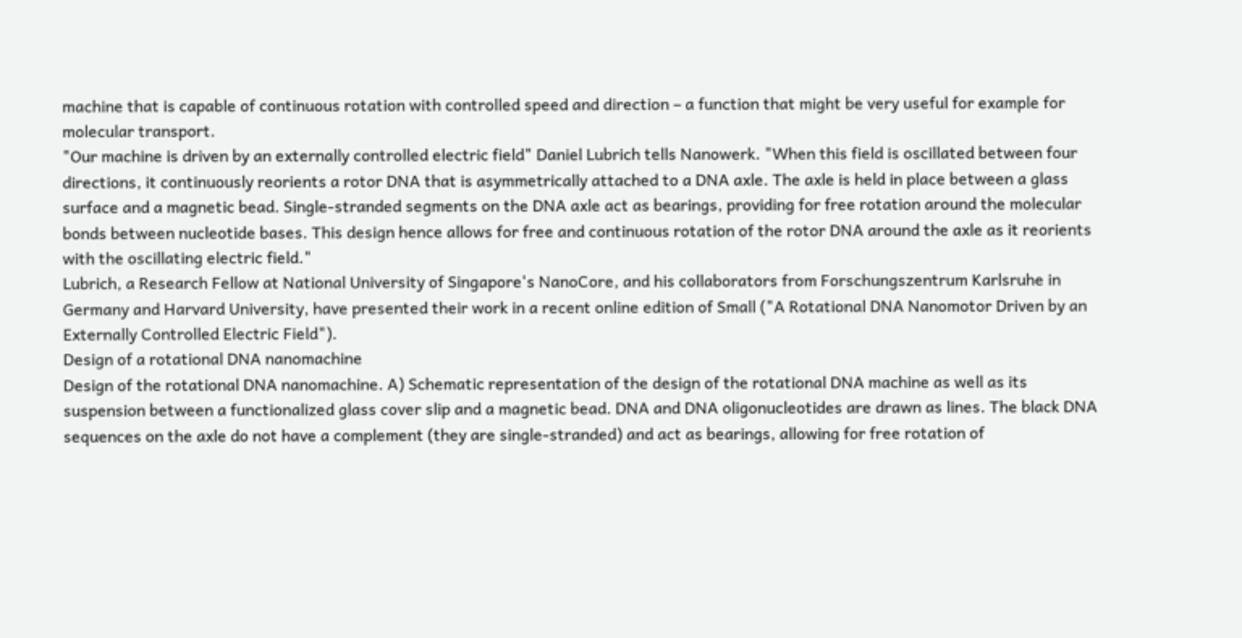machine that is capable of continuous rotation with controlled speed and direction – a function that might be very useful for example for molecular transport.
"Our machine is driven by an externally controlled electric field" Daniel Lubrich tells Nanowerk. "When this field is oscillated between four directions, it continuously reorients a rotor DNA that is asymmetrically attached to a DNA axle. The axle is held in place between a glass surface and a magnetic bead. Single-stranded segments on the DNA axle act as bearings, providing for free rotation around the molecular bonds between nucleotide bases. This design hence allows for free and continuous rotation of the rotor DNA around the axle as it reorients with the oscillating electric field."
Lubrich, a Research Fellow at National University of Singapore's NanoCore, and his collaborators from Forschungszentrum Karlsruhe in Germany and Harvard University, have presented their work in a recent online edition of Small ("A Rotational DNA Nanomotor Driven by an Externally Controlled Electric Field").
Design of a rotational DNA nanomachine
Design of the rotational DNA nanomachine. A) Schematic representation of the design of the rotational DNA machine as well as its suspension between a functionalized glass cover slip and a magnetic bead. DNA and DNA oligonucleotides are drawn as lines. The black DNA sequences on the axle do not have a complement (they are single-stranded) and act as bearings, allowing for free rotation of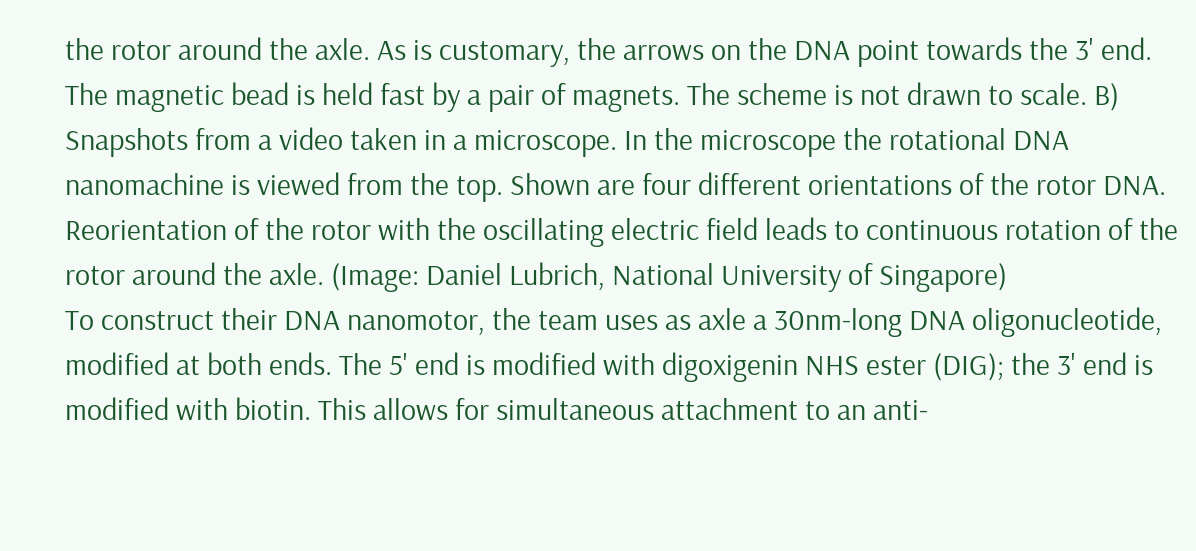the rotor around the axle. As is customary, the arrows on the DNA point towards the 3' end. The magnetic bead is held fast by a pair of magnets. The scheme is not drawn to scale. B) Snapshots from a video taken in a microscope. In the microscope the rotational DNA nanomachine is viewed from the top. Shown are four different orientations of the rotor DNA. Reorientation of the rotor with the oscillating electric field leads to continuous rotation of the rotor around the axle. (Image: Daniel Lubrich, National University of Singapore)
To construct their DNA nanomotor, the team uses as axle a 30nm-long DNA oligonucleotide, modified at both ends. The 5' end is modified with digoxigenin NHS ester (DIG); the 3' end is modified with biotin. This allows for simultaneous attachment to an anti-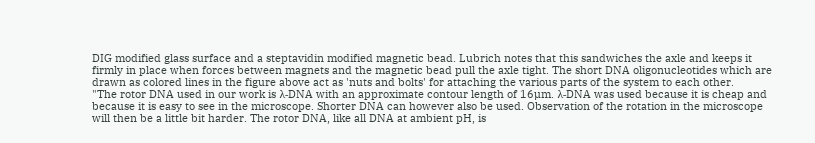DIG modified glass surface and a steptavidin modified magnetic bead. Lubrich notes that this sandwiches the axle and keeps it firmly in place when forces between magnets and the magnetic bead pull the axle tight. The short DNA oligonucleotides which are drawn as colored lines in the figure above act as 'nuts and bolts' for attaching the various parts of the system to each other.
"The rotor DNA used in our work is λ-DNA with an approximate contour length of 16µm. λ-DNA was used because it is cheap and because it is easy to see in the microscope. Shorter DNA can however also be used. Observation of the rotation in the microscope will then be a little bit harder. The rotor DNA, like all DNA at ambient pH, is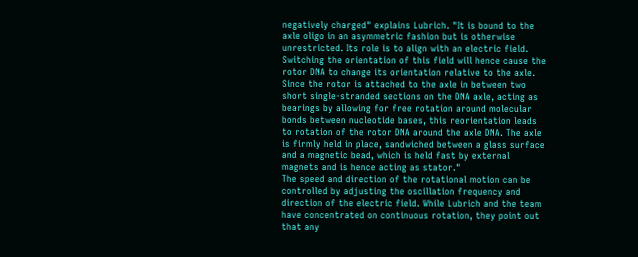negatively charged" explains Lubrich. "It is bound to the axle oligo in an asymmetric fashion but is otherwise unrestricted. Its role is to align with an electric field. Switching the orientation of this field will hence cause the rotor DNA to change its orientation relative to the axle. Since the rotor is attached to the axle in between two short single-stranded sections on the DNA axle, acting as bearings by allowing for free rotation around molecular bonds between nucleotide bases, this reorientation leads to rotation of the rotor DNA around the axle DNA. The axle is firmly held in place, sandwiched between a glass surface and a magnetic bead, which is held fast by external magnets and is hence acting as stator."
The speed and direction of the rotational motion can be controlled by adjusting the oscillation frequency and direction of the electric field. While Lubrich and the team have concentrated on continuous rotation, they point out that any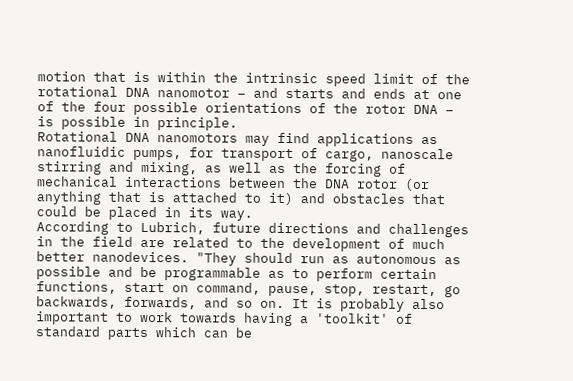motion that is within the intrinsic speed limit of the rotational DNA nanomotor – and starts and ends at one of the four possible orientations of the rotor DNA – is possible in principle.
Rotational DNA nanomotors may find applications as nanofluidic pumps, for transport of cargo, nanoscale stirring and mixing, as well as the forcing of mechanical interactions between the DNA rotor (or anything that is attached to it) and obstacles that could be placed in its way.
According to Lubrich, future directions and challenges in the field are related to the development of much better nanodevices. "They should run as autonomous as possible and be programmable as to perform certain functions, start on command, pause, stop, restart, go backwards, forwards, and so on. It is probably also important to work towards having a 'toolkit' of standard parts which can be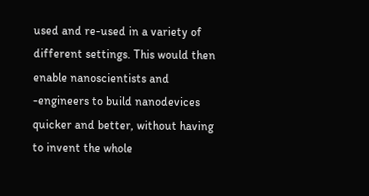used and re-used in a variety of different settings. This would then enable nanoscientists and -engineers to build nanodevices quicker and better, without having to invent the whole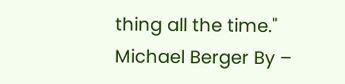thing all the time."
Michael Berger By –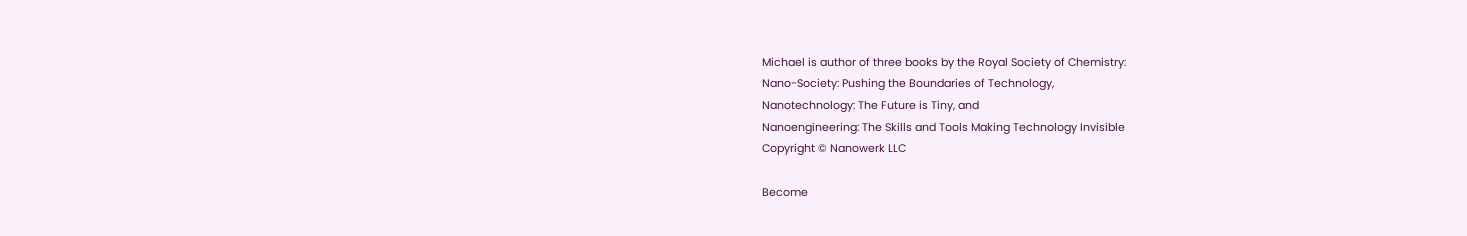Michael is author of three books by the Royal Society of Chemistry:
Nano-Society: Pushing the Boundaries of Technology,
Nanotechnology: The Future is Tiny, and
Nanoengineering: The Skills and Tools Making Technology Invisible
Copyright © Nanowerk LLC

Become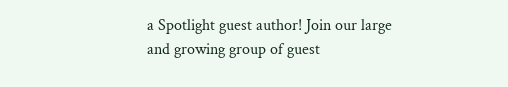a Spotlight guest author! Join our large and growing group of guest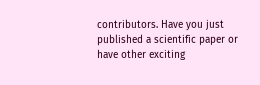contributors. Have you just published a scientific paper or have other exciting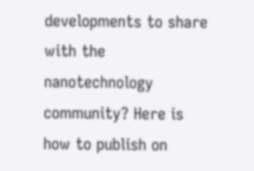developments to share with the nanotechnology community? Here is how to publish on